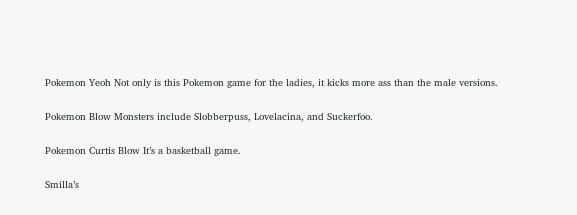Pokemon Yeoh Not only is this Pokemon game for the ladies, it kicks more ass than the male versions.

Pokemon Blow Monsters include Slobberpuss, Lovelacina, and Suckerfoo.

Pokemon Curtis Blow It’s a basketball game.

Smilla’s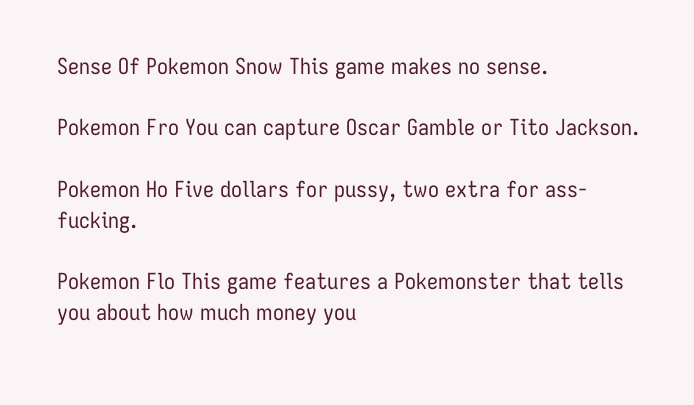Sense Of Pokemon Snow This game makes no sense.

Pokemon Fro You can capture Oscar Gamble or Tito Jackson.

Pokemon Ho Five dollars for pussy, two extra for ass-fucking.

Pokemon Flo This game features a Pokemonster that tells you about how much money you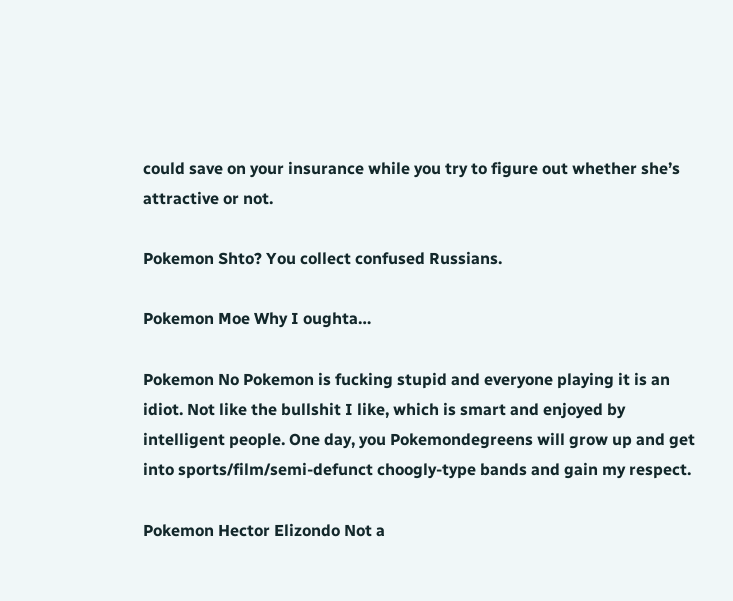could save on your insurance while you try to figure out whether she’s attractive or not.

Pokemon Shto? You collect confused Russians.

Pokemon Moe Why I oughta…

Pokemon No Pokemon is fucking stupid and everyone playing it is an idiot. Not like the bullshit I like, which is smart and enjoyed by intelligent people. One day, you Pokemondegreens will grow up and get into sports/film/semi-defunct choogly-type bands and gain my respect.

Pokemon Hector Elizondo Not a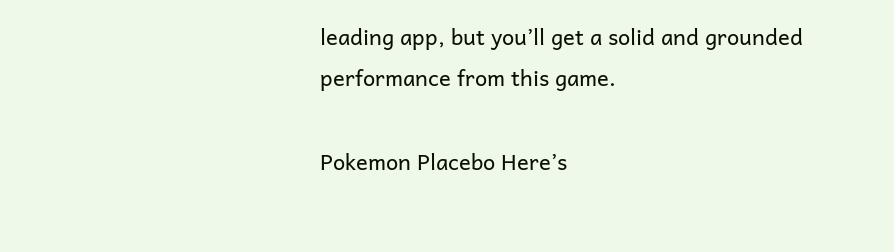leading app, but you’ll get a solid and grounded performance from this game.

Pokemon Placebo Here’s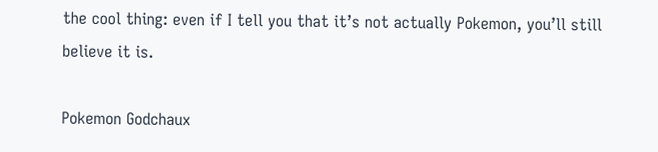the cool thing: even if I tell you that it’s not actually Pokemon, you’ll still believe it is.

Pokemon Godchaux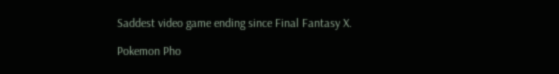Saddest video game ending since Final Fantasy X.

Pokemon Pho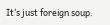It’s just foreign soup.